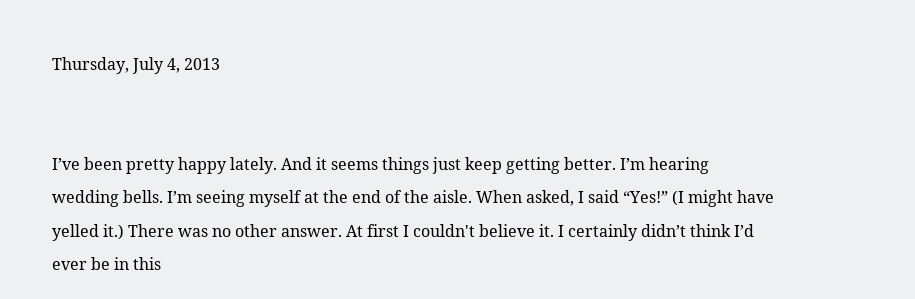Thursday, July 4, 2013


I’ve been pretty happy lately. And it seems things just keep getting better. I’m hearing wedding bells. I’m seeing myself at the end of the aisle. When asked, I said “Yes!” (I might have yelled it.) There was no other answer. At first I couldn't believe it. I certainly didn’t think I’d ever be in this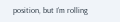position, but I’m rolling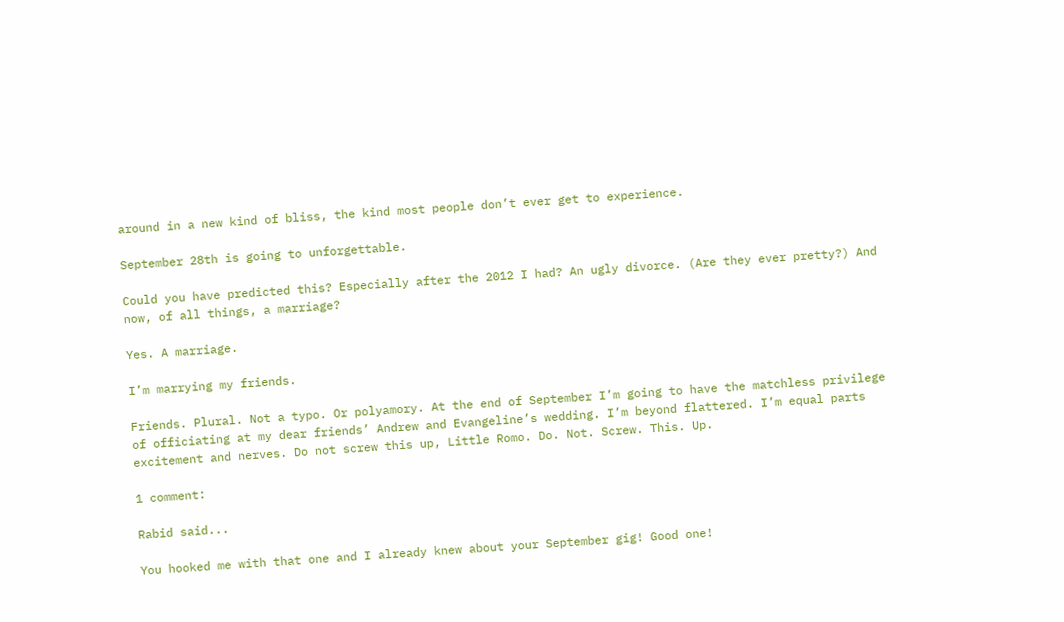around in a new kind of bliss, the kind most people don’t ever get to experience.

September 28th is going to unforgettable.

Could you have predicted this? Especially after the 2012 I had? An ugly divorce. (Are they ever pretty?) And now, of all things, a marriage?

Yes. A marriage.

I’m marrying my friends.

Friends. Plural. Not a typo. Or polyamory. At the end of September I’m going to have the matchless privilege of officiating at my dear friends’ Andrew and Evangeline’s wedding. I’m beyond flattered. I’m equal parts excitement and nerves. Do not screw this up, Little Romo. Do. Not. Screw. This. Up.

1 comment:

Rabid said...

You hooked me with that one and I already knew about your September gig! Good one!